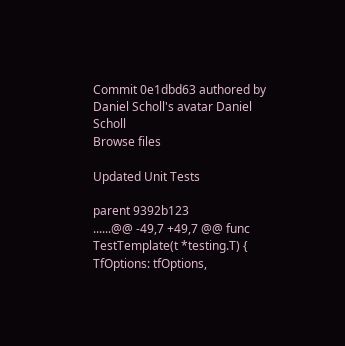Commit 0e1dbd63 authored by Daniel Scholl's avatar Daniel Scholl
Browse files

Updated Unit Tests

parent 9392b123
......@@ -49,7 +49,7 @@ func TestTemplate(t *testing.T) {
TfOptions: tfOptions,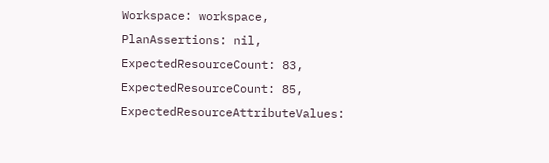Workspace: workspace,
PlanAssertions: nil,
ExpectedResourceCount: 83,
ExpectedResourceCount: 85,
ExpectedResourceAttributeValues: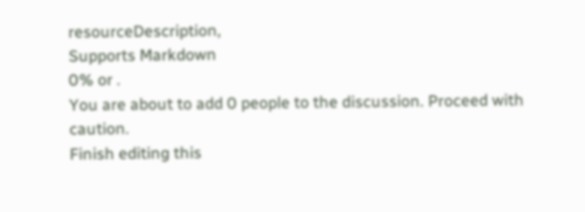resourceDescription,
Supports Markdown
0% or .
You are about to add 0 people to the discussion. Proceed with caution.
Finish editing this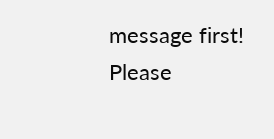message first!
Please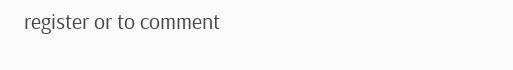register or to comment